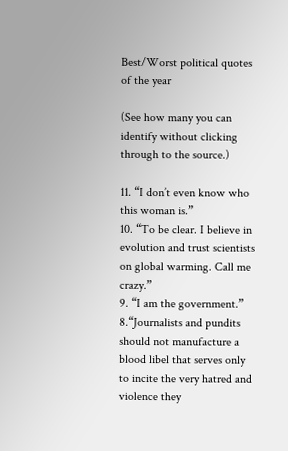Best/Worst political quotes of the year

(See how many you can identify without clicking through to the source.)

11. “I don’t even know who this woman is.”
10. “To be clear. I believe in evolution and trust scientists on global warming. Call me crazy.”
9. “I am the government.”
8.“Journalists and pundits should not manufacture a blood libel that serves only to incite the very hatred and violence they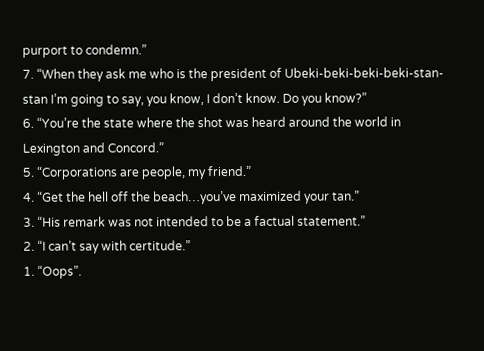purport to condemn.”
7. “When they ask me who is the president of Ubeki-beki-beki-beki-stan-stan I’m going to say, you know, I don’t know. Do you know?”
6. “You’re the state where the shot was heard around the world in Lexington and Concord.”
5. “Corporations are people, my friend.”
4. “Get the hell off the beach…you’ve maximized your tan.”
3. “His remark was not intended to be a factual statement.”
2. “I can’t say with certitude.”
1. “Oops”.